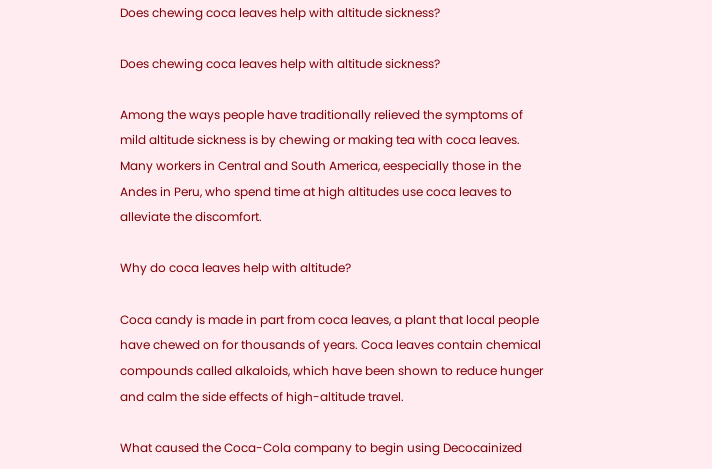Does chewing coca leaves help with altitude sickness?

Does chewing coca leaves help with altitude sickness?

Among the ways people have traditionally relieved the symptoms of mild altitude sickness is by chewing or making tea with coca leaves. Many workers in Central and South America, eespecially those in the Andes in Peru, who spend time at high altitudes use coca leaves to alleviate the discomfort.

Why do coca leaves help with altitude?

Coca candy is made in part from coca leaves, a plant that local people have chewed on for thousands of years. Coca leaves contain chemical compounds called alkaloids, which have been shown to reduce hunger and calm the side effects of high-altitude travel.

What caused the Coca-Cola company to begin using Decocainized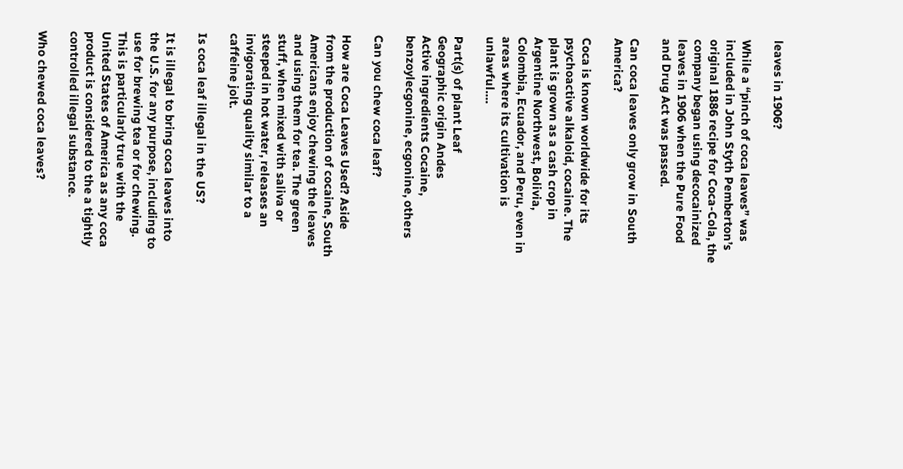leaves in 1906?

While a “pinch of coca leaves” was included in John Styth Pemberton’s original 1886 recipe for Coca-Cola, the company began using decocainized leaves in 1906 when the Pure Food and Drug Act was passed.

Can coca leaves only grow in South America?

Coca is known worldwide for its psychoactive alkaloid, cocaine. The plant is grown as a cash crop in Argentine Northwest, Bolivia, Colombia, Ecuador, and Peru, even in areas where its cultivation is unlawful….

Part(s) of plant Leaf
Geographic origin Andes
Active ingredients Cocaine, benzoylecgonine, ecgonine, others

Can you chew coca leaf?

How are Coca Leaves Used? Aside from the production of cocaine, South Americans enjoy chewing the leaves and using them for tea. The green stuff, when mixed with saliva or steeped in hot water, releases an invigorating quality similar to a caffeine jolt.

Is coca leaf illegal in the US?

It is illegal to bring coca leaves into the U.S. for any purpose, including to use for brewing tea or for chewing. This is particularly true with the United States of America as any coca product is considered to the a tightly controlled illegal substance.

Who chewed coca leaves?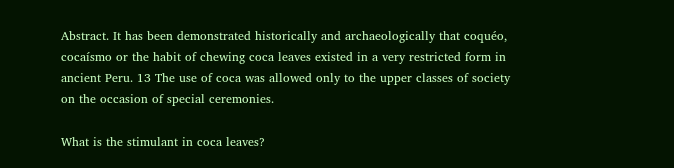Abstract. It has been demonstrated historically and archaeologically that coquéo, cocaísmo or the habit of chewing coca leaves existed in a very restricted form in ancient Peru. 13 The use of coca was allowed only to the upper classes of society on the occasion of special ceremonies.

What is the stimulant in coca leaves?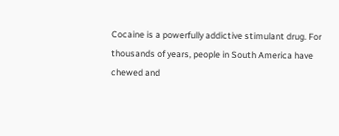Cocaine is a powerfully addictive stimulant drug. For thousands of years, people in South America have chewed and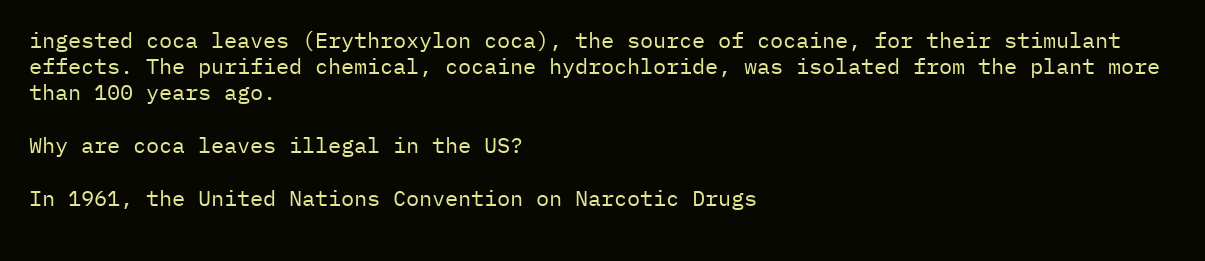ingested coca leaves (Erythroxylon coca), the source of cocaine, for their stimulant effects. The purified chemical, cocaine hydrochloride, was isolated from the plant more than 100 years ago.

Why are coca leaves illegal in the US?

In 1961, the United Nations Convention on Narcotic Drugs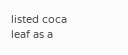listed coca leaf as a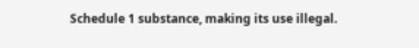Schedule 1 substance, making its use illegal.